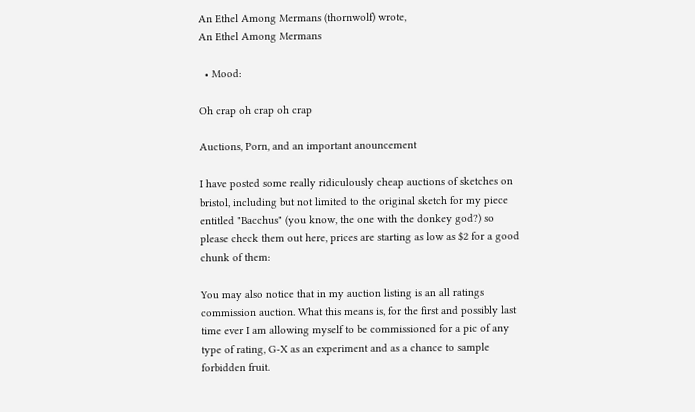An Ethel Among Mermans (thornwolf) wrote,
An Ethel Among Mermans

  • Mood:

Oh crap oh crap oh crap

Auctions, Porn, and an important anouncement

I have posted some really ridiculously cheap auctions of sketches on bristol, including but not limited to the original sketch for my piece entitled "Bacchus" (you know, the one with the donkey god?) so please check them out here, prices are starting as low as $2 for a good chunk of them:

You may also notice that in my auction listing is an all ratings commission auction. What this means is, for the first and possibly last time ever I am allowing myself to be commissioned for a pic of any type of rating, G-X as an experiment and as a chance to sample forbidden fruit.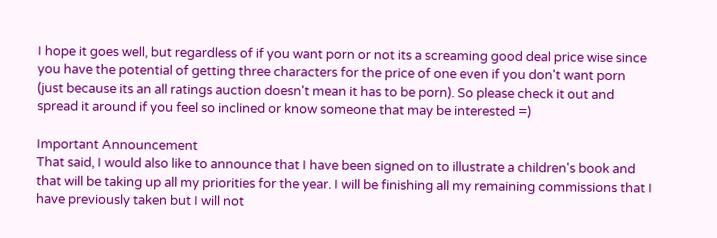I hope it goes well, but regardless of if you want porn or not its a screaming good deal price wise since you have the potential of getting three characters for the price of one even if you don't want porn (just because its an all ratings auction doesn't mean it has to be porn). So please check it out and spread it around if you feel so inclined or know someone that may be interested =)

Important Announcement
That said, I would also like to announce that I have been signed on to illustrate a children's book and that will be taking up all my priorities for the year. I will be finishing all my remaining commissions that I have previously taken but I will not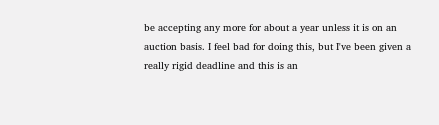be accepting any more for about a year unless it is on an auction basis. I feel bad for doing this, but I've been given a really rigid deadline and this is an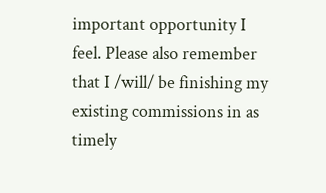important opportunity I feel. Please also remember that I /will/ be finishing my existing commissions in as timely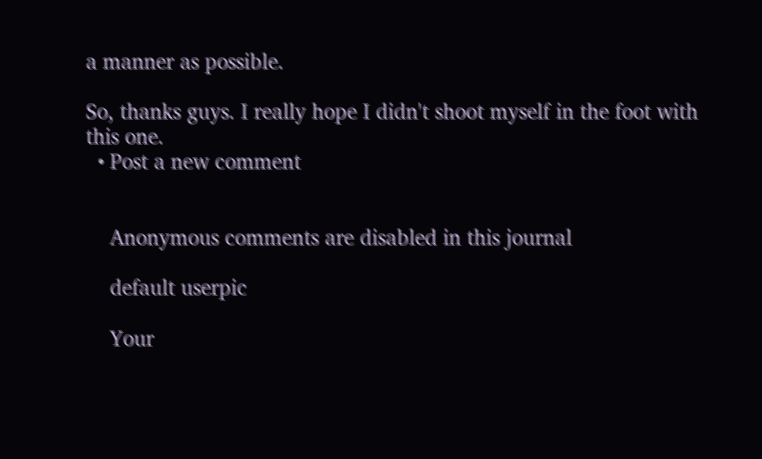a manner as possible.

So, thanks guys. I really hope I didn't shoot myself in the foot with this one.
  • Post a new comment


    Anonymous comments are disabled in this journal

    default userpic

    Your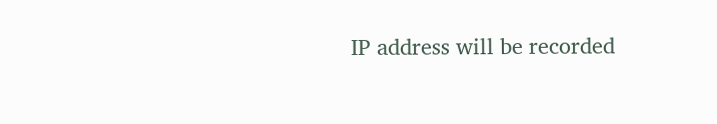IP address will be recorded